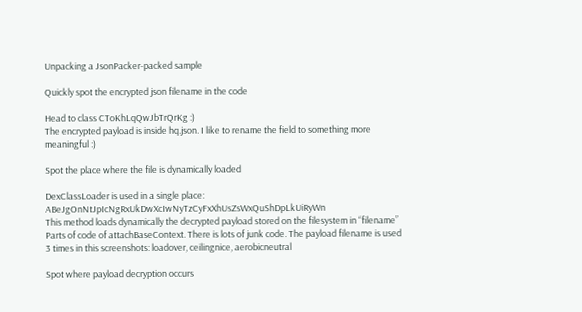Unpacking a JsonPacker-packed sample

Quickly spot the encrypted json filename in the code

Head to class CToKhLqQwJbTrQrKg :)
The encrypted payload is inside hq.json. I like to rename the field to something more meaningful :)

Spot the place where the file is dynamically loaded

DexClassLoader is used in a single place: ABeJgOnNtJpIcNgRxUkDwXcIwNyTzCyFxXhUsZsWxQuShDpLkUiRyWn
This method loads dynamically the decrypted payload stored on the filesystem in “filename”
Parts of code of attachBaseContext. There is lots of junk code. The payload filename is used 3 times in this screenshots: loadover, ceilingnice, aerobicneutral

Spot where payload decryption occurs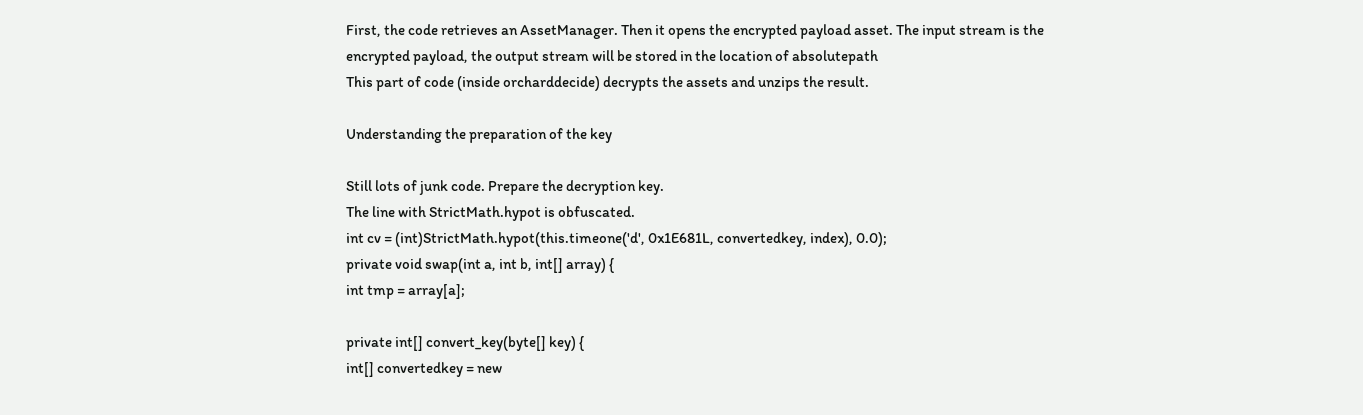First, the code retrieves an AssetManager. Then it opens the encrypted payload asset. The input stream is the encrypted payload, the output stream will be stored in the location of absolutepath
This part of code (inside orcharddecide) decrypts the assets and unzips the result.

Understanding the preparation of the key

Still lots of junk code. Prepare the decryption key.
The line with StrictMath.hypot is obfuscated.
int cv = (int)StrictMath.hypot(this.timeone('d', 0x1E681L, convertedkey, index), 0.0);
private void swap(int a, int b, int[] array) {
int tmp = array[a];

private int[] convert_key(byte[] key) {
int[] convertedkey = new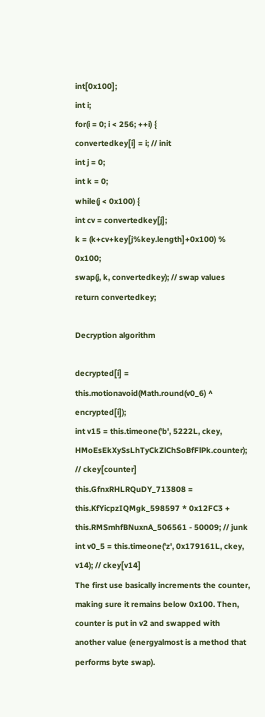int[0x100];
int i;
for(i = 0; i < 256; ++i) {
convertedkey[i] = i; // init
int j = 0;
int k = 0;
while(j < 0x100) {
int cv = convertedkey[j];
k = (k+cv+key[j%key.length]+0x100) % 0x100;
swap(j, k, convertedkey); // swap values
return convertedkey;

Decryption algorithm

decrypted[i] = this.motionavoid(Math.round(v0_6) ^ encrypted[i]);
int v15 = this.timeone('b', 5222L, ckey, HMoEsEkXySsLhTyCkZlChSoBfFlPk.counter);  // ckey[counter]
this.GfnxRHLRQuDY_713808 = this.KfYicpzIQMgk_598597 * 0x12FC3 + this.RMSmhfBNuxnA_506561 - 50009; // junk
int v0_5 = this.timeone('z', 0x179161L, ckey, v14); // ckey[v14]
The first use basically increments the counter, making sure it remains below 0x100. Then, counter is put in v2 and swapped with another value (energyalmost is a method that performs byte swap).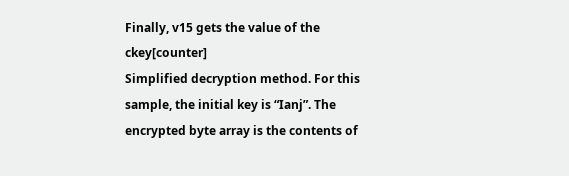Finally, v15 gets the value of the ckey[counter]
Simplified decryption method. For this sample, the initial key is “Ianj”. The encrypted byte array is the contents of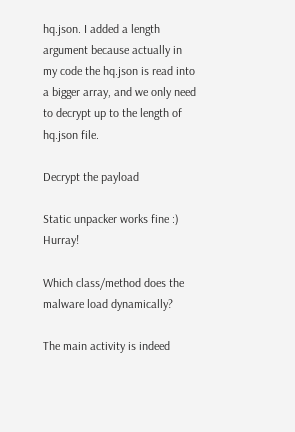hq.json. I added a length argument because actually in my code the hq.json is read into a bigger array, and we only need to decrypt up to the length of hq.json file.

Decrypt the payload

Static unpacker works fine :) Hurray!

Which class/method does the malware load dynamically?

The main activity is indeed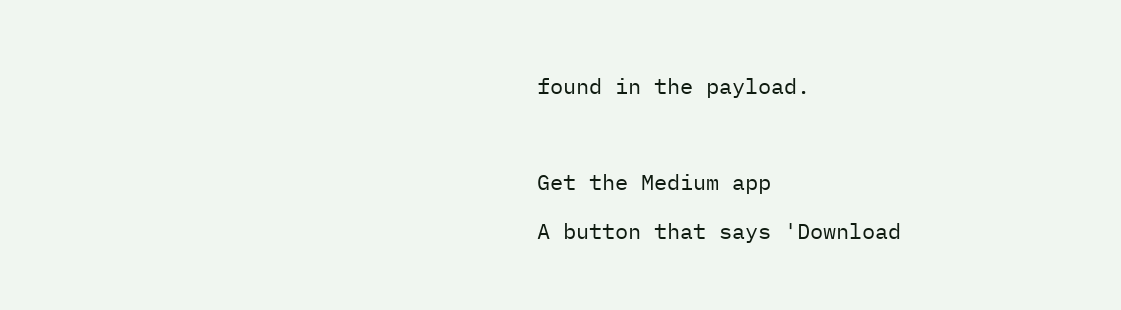found in the payload.



Get the Medium app

A button that says 'Download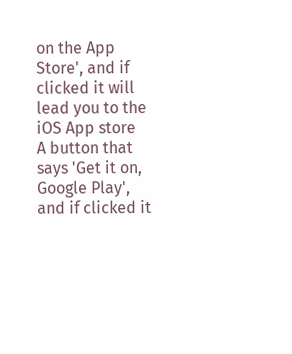on the App Store', and if clicked it will lead you to the iOS App store
A button that says 'Get it on, Google Play', and if clicked it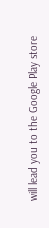will lead you to the Google Play store